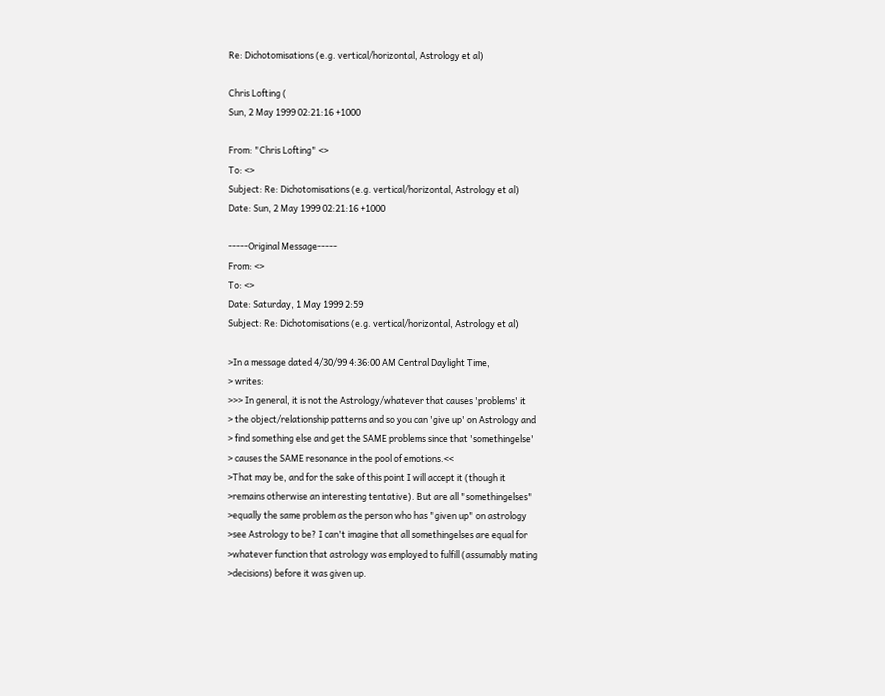Re: Dichotomisations (e.g. vertical/horizontal, Astrology et al)

Chris Lofting (
Sun, 2 May 1999 02:21:16 +1000

From: "Chris Lofting" <>
To: <>
Subject: Re: Dichotomisations (e.g. vertical/horizontal, Astrology et al)
Date: Sun, 2 May 1999 02:21:16 +1000

-----Original Message-----
From: <>
To: <>
Date: Saturday, 1 May 1999 2:59
Subject: Re: Dichotomisations (e.g. vertical/horizontal, Astrology et al)

>In a message dated 4/30/99 4:36:00 AM Central Daylight Time,
> writes:
>>> In general, it is not the Astrology/whatever that causes 'problems' it
> the object/relationship patterns and so you can 'give up' on Astrology and
> find something else and get the SAME problems since that 'somethingelse'
> causes the SAME resonance in the pool of emotions.<<
>That may be, and for the sake of this point I will accept it (though it
>remains otherwise an interesting tentative). But are all "somethingelses"
>equally the same problem as the person who has "given up" on astrology
>see Astrology to be? I can't imagine that all somethingelses are equal for
>whatever function that astrology was employed to fulfill (assumably mating
>decisions) before it was given up.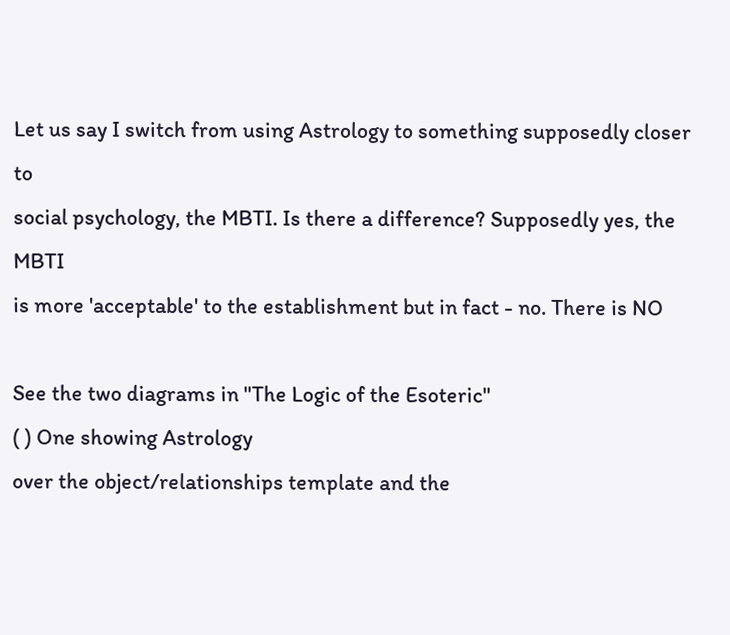Let us say I switch from using Astrology to something supposedly closer to
social psychology, the MBTI. Is there a difference? Supposedly yes, the MBTI
is more 'acceptable' to the establishment but in fact - no. There is NO

See the two diagrams in "The Logic of the Esoteric"
( ) One showing Astrology
over the object/relationships template and the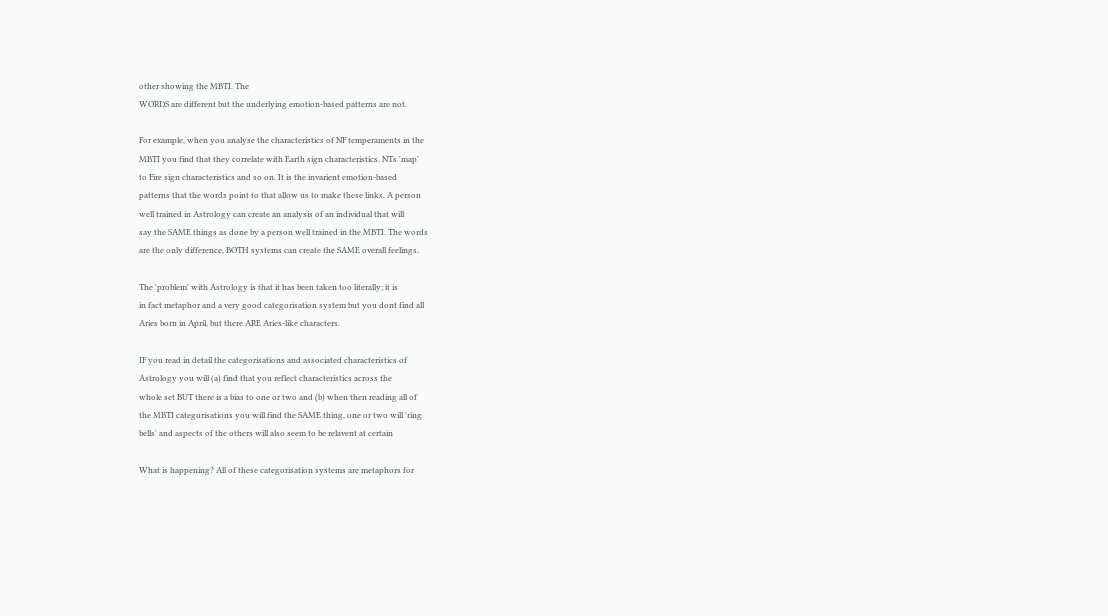other showing the MBTI. The
WORDS are different but the underlying emotion-based patterns are not.

For example, when you analyse the characteristics of NF temperaments in the
MBTI you find that they correlate with Earth sign characteristics. NTs 'map'
to Fire sign characteristics and so on. It is the invarient emotion-based
patterns that the words point to that allow us to make these links. A person
well trained in Astrology can create an analysis of an individual that will
say the SAME things as done by a person well trained in the MBTI. The words
are the only difference, BOTH systems can create the SAME overall feelings.

The 'problem' with Astrology is that it has been taken too literally; it is
in fact metaphor and a very good categorisation system but you dont find all
Aries born in April, but there ARE Aries-like characters.

IF you read in detail the categorisations and associated characteristics of
Astrology you will (a) find that you reflect characteristics across the
whole set BUT there is a bias to one or two and (b) when then reading all of
the MBTI categorisations you will find the SAME thing, one or two will 'ring
bells' and aspects of the others will also seem to be relavent at certain

What is happening? All of these categorisation systems are metaphors for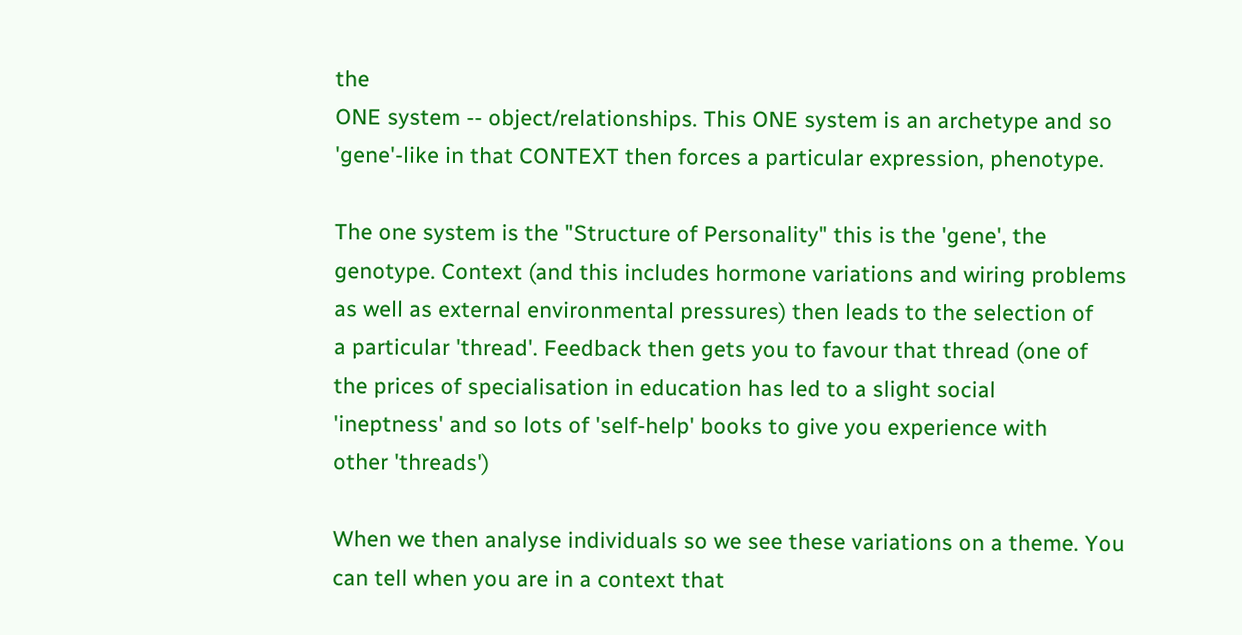the
ONE system -- object/relationships. This ONE system is an archetype and so
'gene'-like in that CONTEXT then forces a particular expression, phenotype.

The one system is the "Structure of Personality" this is the 'gene', the
genotype. Context (and this includes hormone variations and wiring problems
as well as external environmental pressures) then leads to the selection of
a particular 'thread'. Feedback then gets you to favour that thread (one of
the prices of specialisation in education has led to a slight social
'ineptness' and so lots of 'self-help' books to give you experience with
other 'threads')

When we then analyse individuals so we see these variations on a theme. You
can tell when you are in a context that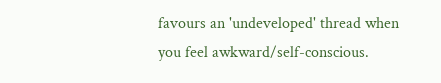favours an 'undeveloped' thread when
you feel awkward/self-conscious.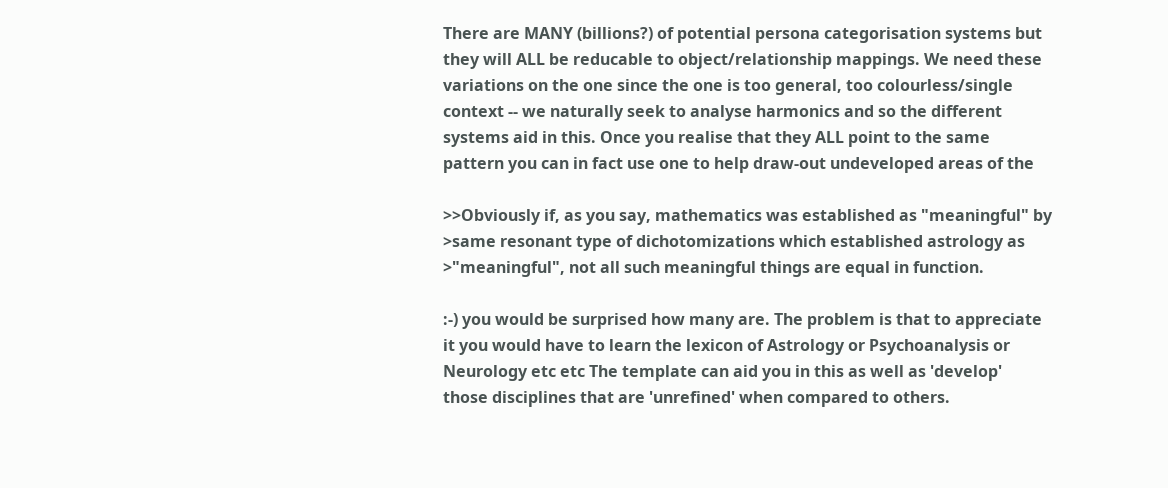There are MANY (billions?) of potential persona categorisation systems but
they will ALL be reducable to object/relationship mappings. We need these
variations on the one since the one is too general, too colourless/single
context -- we naturally seek to analyse harmonics and so the different
systems aid in this. Once you realise that they ALL point to the same
pattern you can in fact use one to help draw-out undeveloped areas of the

>>Obviously if, as you say, mathematics was established as "meaningful" by
>same resonant type of dichotomizations which established astrology as
>"meaningful", not all such meaningful things are equal in function.

:-) you would be surprised how many are. The problem is that to appreciate
it you would have to learn the lexicon of Astrology or Psychoanalysis or
Neurology etc etc The template can aid you in this as well as 'develop'
those disciplines that are 'unrefined' when compared to others.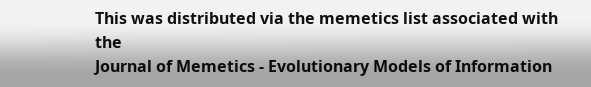This was distributed via the memetics list associated with the
Journal of Memetics - Evolutionary Models of Information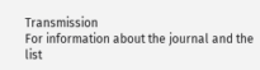Transmission
For information about the journal and the list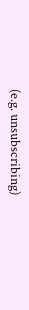(e.g. unsubscribing)